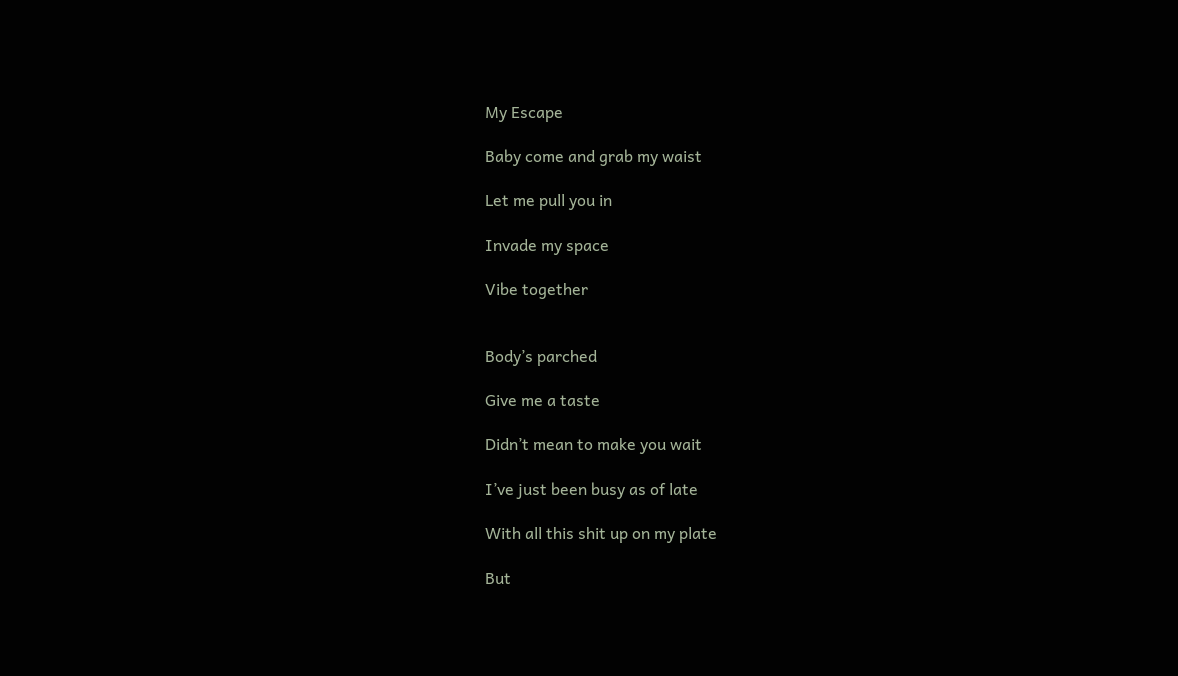My Escape

Baby come and grab my waist

Let me pull you in

Invade my space

Vibe together


Body’s parched

Give me a taste

Didn’t mean to make you wait

I’ve just been busy as of late

With all this shit up on my plate

But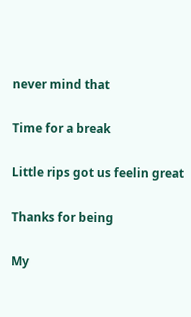never mind that

Time for a break

Little rips got us feelin great

Thanks for being

My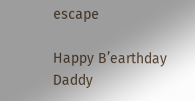escape

Happy B’earthday Daddy